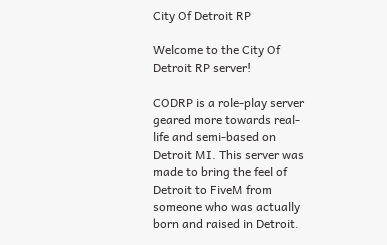City Of Detroit RP

Welcome to the City Of Detroit RP server!

CODRP is a role-play server geared more towards real-life and semi-based on Detroit MI. This server was made to bring the feel of Detroit to FiveM from someone who was actually born and raised in Detroit.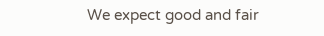We expect good and fair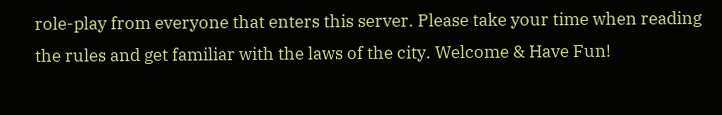role-play from everyone that enters this server. Please take your time when reading the rules and get familiar with the laws of the city. Welcome & Have Fun!